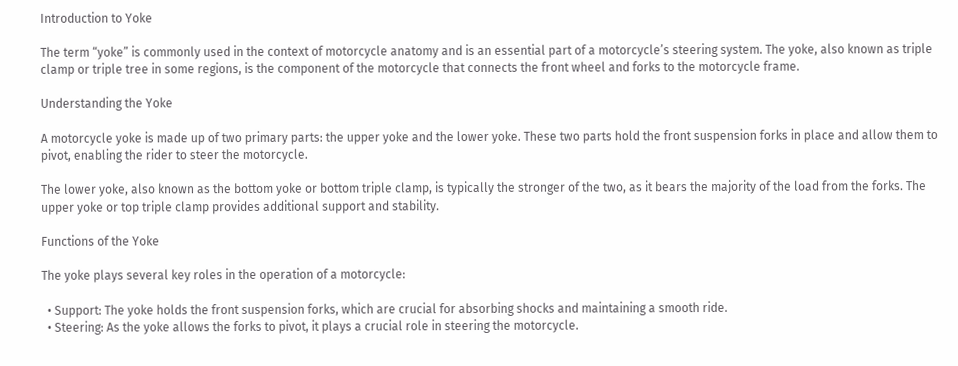Introduction to Yoke

The term “yoke” is commonly used in the context of motorcycle anatomy and is an essential part of a motorcycle’s steering system. The yoke, also known as triple clamp or triple tree in some regions, is the component of the motorcycle that connects the front wheel and forks to the motorcycle frame.

Understanding the Yoke

A motorcycle yoke is made up of two primary parts: the upper yoke and the lower yoke. These two parts hold the front suspension forks in place and allow them to pivot, enabling the rider to steer the motorcycle.

The lower yoke, also known as the bottom yoke or bottom triple clamp, is typically the stronger of the two, as it bears the majority of the load from the forks. The upper yoke or top triple clamp provides additional support and stability.

Functions of the Yoke

The yoke plays several key roles in the operation of a motorcycle:

  • Support: The yoke holds the front suspension forks, which are crucial for absorbing shocks and maintaining a smooth ride.
  • Steering: As the yoke allows the forks to pivot, it plays a crucial role in steering the motorcycle.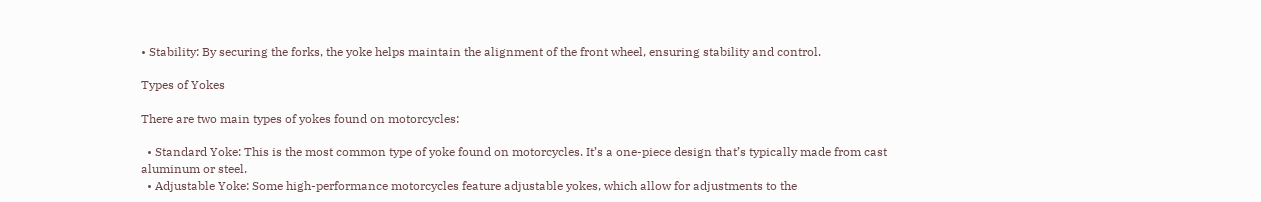• Stability: By securing the forks, the yoke helps maintain the alignment of the front wheel, ensuring stability and control.

Types of Yokes

There are two main types of yokes found on motorcycles:

  • Standard Yoke: This is the most common type of yoke found on motorcycles. It’s a one-piece design that’s typically made from cast aluminum or steel.
  • Adjustable Yoke: Some high-performance motorcycles feature adjustable yokes, which allow for adjustments to the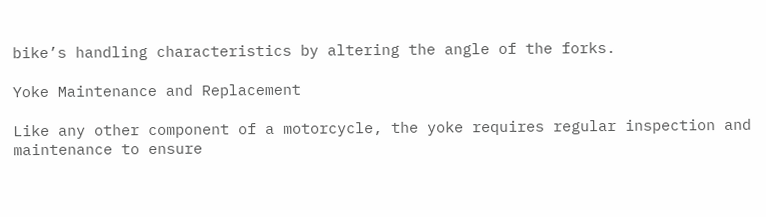bike’s handling characteristics by altering the angle of the forks.

Yoke Maintenance and Replacement

Like any other component of a motorcycle, the yoke requires regular inspection and maintenance to ensure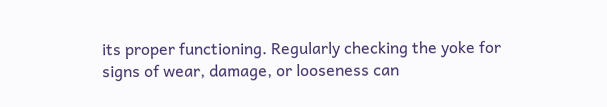its proper functioning. Regularly checking the yoke for signs of wear, damage, or looseness can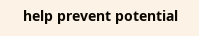help prevent potential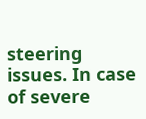steering issues. In case of severe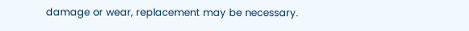damage or wear, replacement may be necessary.